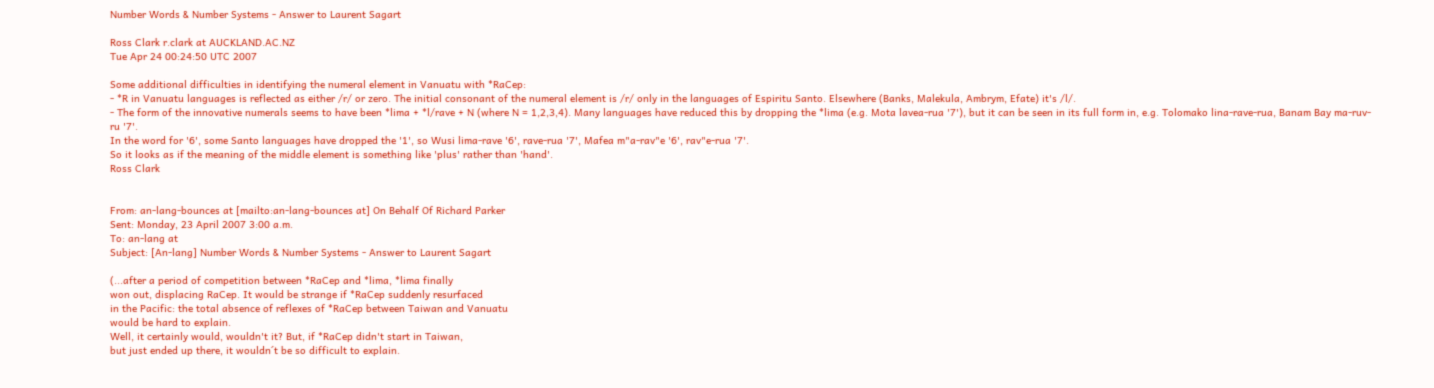Number Words & Number Systems - Answer to Laurent Sagart

Ross Clark r.clark at AUCKLAND.AC.NZ
Tue Apr 24 00:24:50 UTC 2007

Some additional difficulties in identifying the numeral element in Vanuatu with *RaCep:
- *R in Vanuatu languages is reflected as either /r/ or zero. The initial consonant of the numeral element is /r/ only in the languages of Espiritu Santo. Elsewhere (Banks, Malekula, Ambrym, Efate) it's /l/.
- The form of the innovative numerals seems to have been *lima + *l/rave + N (where N = 1,2,3,4). Many languages have reduced this by dropping the *lima (e.g. Mota lavea-rua '7'), but it can be seen in its full form in, e.g. Tolomako lina-rave-rua, Banam Bay ma-ruv-ru '7'.
In the word for '6', some Santo languages have dropped the '1', so Wusi lima-rave '6', rave-rua '7', Mafea m"a-rav"e '6', rav"e-rua '7'.
So it looks as if the meaning of the middle element is something like 'plus' rather than 'hand'.
Ross Clark


From: an-lang-bounces at [mailto:an-lang-bounces at] On Behalf Of Richard Parker
Sent: Monday, 23 April 2007 3:00 a.m.
To: an-lang at
Subject: [An-lang] Number Words & Number Systems - Answer to Laurent Sagart

(...after a period of competition between *RaCep and *lima, *lima finally
won out, displacing RaCep. It would be strange if *RaCep suddenly resurfaced
in the Pacific: the total absence of reflexes of *RaCep between Taiwan and Vanuatu
would be hard to explain.
Well, it certainly would, wouldn't it? But, if *RaCep didn't start in Taiwan,
but just ended up there, it wouldn´t be so difficult to explain.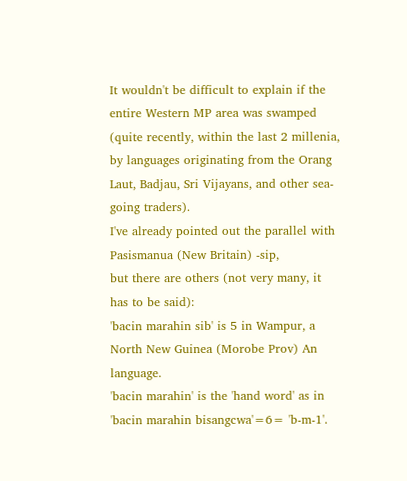It wouldn't be difficult to explain if the entire Western MP area was swamped
(quite recently, within the last 2 millenia, by languages originating from the Orang Laut, Badjau, Sri Vijayans, and other sea-going traders).
I've already pointed out the parallel with Pasismanua (New Britain) -sip,
but there are others (not very many, it has to be said):
'bacin marahin sib' is 5 in Wampur, a North New Guinea (Morobe Prov) An language.
'bacin marahin' is the 'hand word' as in 'bacin marahin bisangcwa'=6= 'b-m-1'.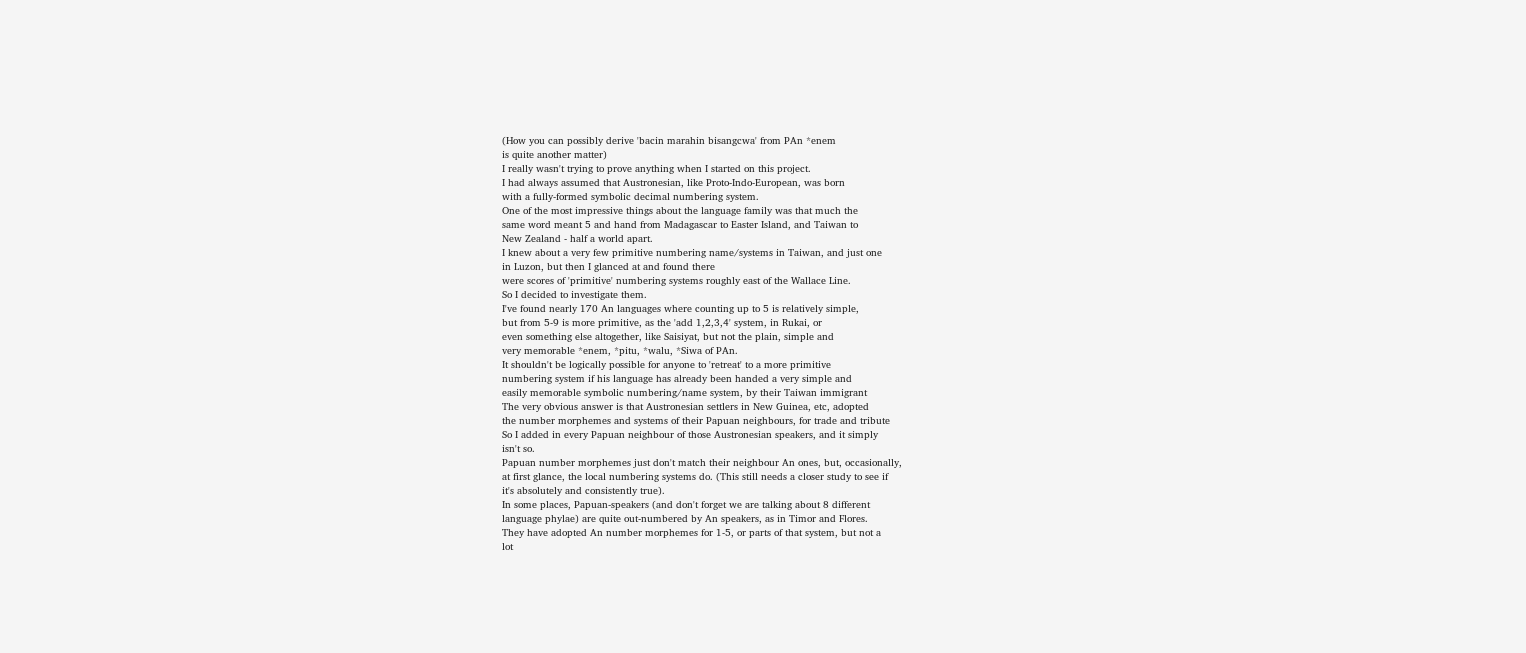(How you can possibly derive 'bacin marahin bisangcwa' from PAn *enem
is quite another matter)
I really wasn't trying to prove anything when I started on this project.
I had always assumed that Austronesian, like Proto-Indo-European, was born
with a fully-formed symbolic decimal numbering system.
One of the most impressive things about the language family was that much the
same word meant 5 and hand from Madagascar to Easter Island, and Taiwan to
New Zealand - half a world apart.
I knew about a very few primitive numbering name/systems in Taiwan, and just one
in Luzon, but then I glanced at and found there
were scores of 'primitive' numbering systems roughly east of the Wallace Line.
So I decided to investigate them.
I've found nearly 170 An languages where counting up to 5 is relatively simple,
but from 5-9 is more primitive, as the 'add 1,2,3,4' system, in Rukai, or
even something else altogether, like Saisiyat, but not the plain, simple and
very memorable *enem, *pitu, *walu, *Siwa of PAn.
It shouldn't be logically possible for anyone to 'retreat' to a more primitive
numbering system if his language has already been handed a very simple and
easily memorable symbolic numbering/name system, by their Taiwan immigrant
The very obvious answer is that Austronesian settlers in New Guinea, etc, adopted
the number morphemes and systems of their Papuan neighbours, for trade and tribute
So I added in every Papuan neighbour of those Austronesian speakers, and it simply
isn't so.
Papuan number morphemes just don't match their neighbour An ones, but, occasionally,
at first glance, the local numbering systems do. (This still needs a closer study to see if
it's absolutely and consistently true).
In some places, Papuan-speakers (and don't forget we are talking about 8 different
language phylae) are quite out-numbered by An speakers, as in Timor and Flores.
They have adopted An number morphemes for 1-5, or parts of that system, but not a
lot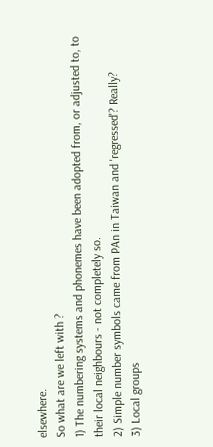elsewhere.
So what are we left with ?
1) The numbering systems and phonemes have been adopted from, or adjusted to, to
their local neighbours - not completely so.
2) Simple number symbols came from PAn in Taiwan and 'regressed'? Really?
3) Local groups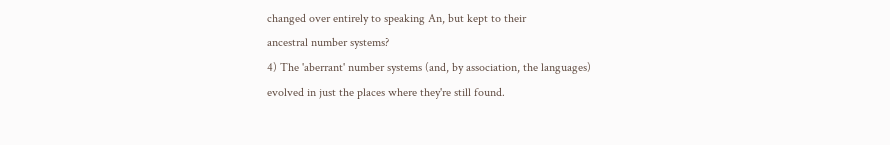changed over entirely to speaking An, but kept to their
ancestral number systems?
4) The 'aberrant' number systems (and, by association, the languages)
evolved in just the places where they're still found.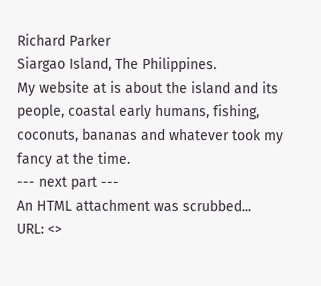Richard Parker
Siargao Island, The Philippines.
My website at is about the island and its people, coastal early humans, fishing, coconuts, bananas and whatever took my fancy at the time.
--- next part ---
An HTML attachment was scrubbed...
URL: <>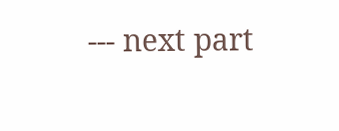--- next part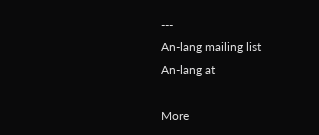---
An-lang mailing list
An-lang at

More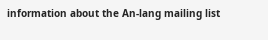information about the An-lang mailing list